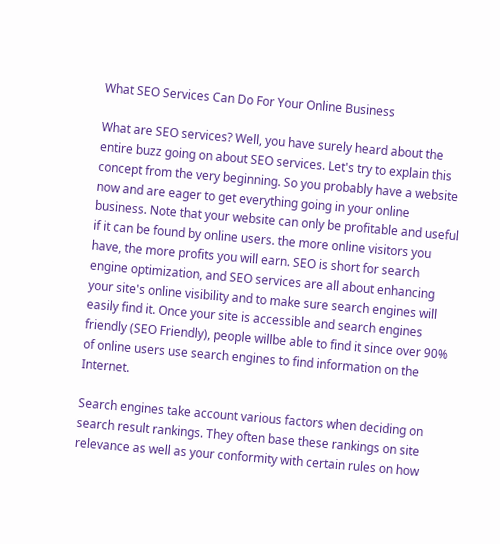What SEO Services Can Do For Your Online Business

What are SEO services? Well, you have surely heard about the entire buzz going on about SEO services. Let's try to explain this concept from the very beginning. So you probably have a website now and are eager to get everything going in your online business. Note that your website can only be profitable and useful if it can be found by online users. the more online visitors you have, the more profits you will earn. SEO is short for search engine optimization, and SEO services are all about enhancing your site's online visibility and to make sure search engines will easily find it. Once your site is accessible and search engines friendly (SEO Friendly), people willbe able to find it since over 90% of online users use search engines to find information on the Internet.

Search engines take account various factors when deciding on search result rankings. They often base these rankings on site relevance as well as your conformity with certain rules on how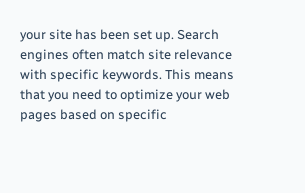your site has been set up. Search engines often match site relevance with specific keywords. This means that you need to optimize your web pages based on specific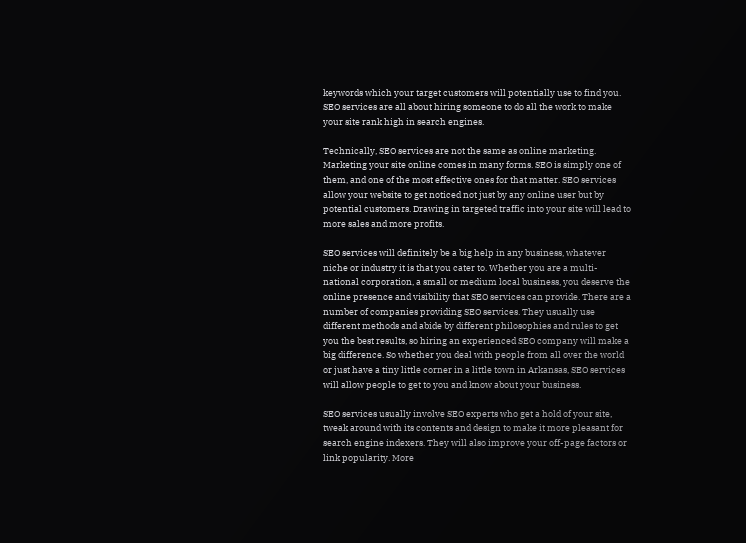keywords which your target customers will potentially use to find you. SEO services are all about hiring someone to do all the work to make your site rank high in search engines.

Technically, SEO services are not the same as online marketing. Marketing your site online comes in many forms. SEO is simply one of them, and one of the most effective ones for that matter. SEO services allow your website to get noticed not just by any online user but by potential customers. Drawing in targeted traffic into your site will lead to more sales and more profits.

SEO services will definitely be a big help in any business, whatever niche or industry it is that you cater to. Whether you are a multi-national corporation, a small or medium local business, you deserve the online presence and visibility that SEO services can provide. There are a number of companies providing SEO services. They usually use different methods and abide by different philosophies and rules to get you the best results, so hiring an experienced SEO company will make a big difference. So whether you deal with people from all over the world or just have a tiny little corner in a little town in Arkansas, SEO services will allow people to get to you and know about your business.

SEO services usually involve SEO experts who get a hold of your site, tweak around with its contents and design to make it more pleasant for search engine indexers. They will also improve your off-page factors or link popularity. More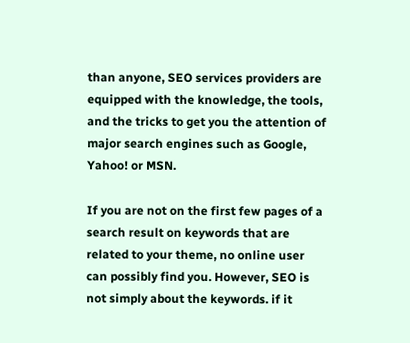than anyone, SEO services providers are equipped with the knowledge, the tools, and the tricks to get you the attention of major search engines such as Google, Yahoo! or MSN.

If you are not on the first few pages of a search result on keywords that are related to your theme, no online user can possibly find you. However, SEO is not simply about the keywords. if it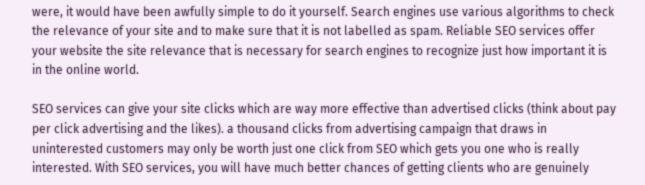were, it would have been awfully simple to do it yourself. Search engines use various algorithms to check the relevance of your site and to make sure that it is not labelled as spam. Reliable SEO services offer your website the site relevance that is necessary for search engines to recognize just how important it is in the online world.

SEO services can give your site clicks which are way more effective than advertised clicks (think about pay per click advertising and the likes). a thousand clicks from advertising campaign that draws in uninterested customers may only be worth just one click from SEO which gets you one who is really interested. With SEO services, you will have much better chances of getting clients who are genuinely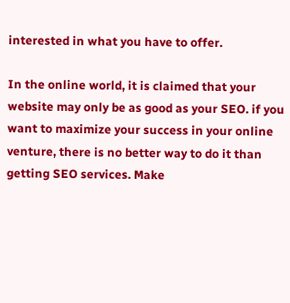interested in what you have to offer.

In the online world, it is claimed that your website may only be as good as your SEO. if you want to maximize your success in your online venture, there is no better way to do it than getting SEO services. Make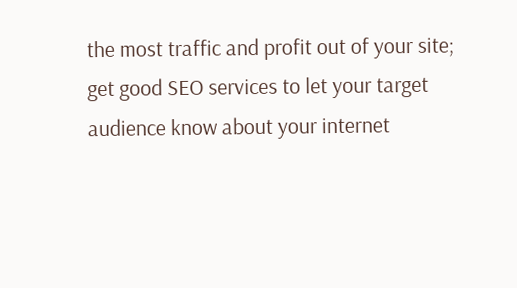the most traffic and profit out of your site; get good SEO services to let your target audience know about your internet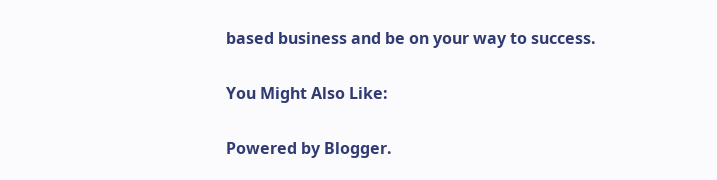based business and be on your way to success.

You Might Also Like:

Powered by Blogger.